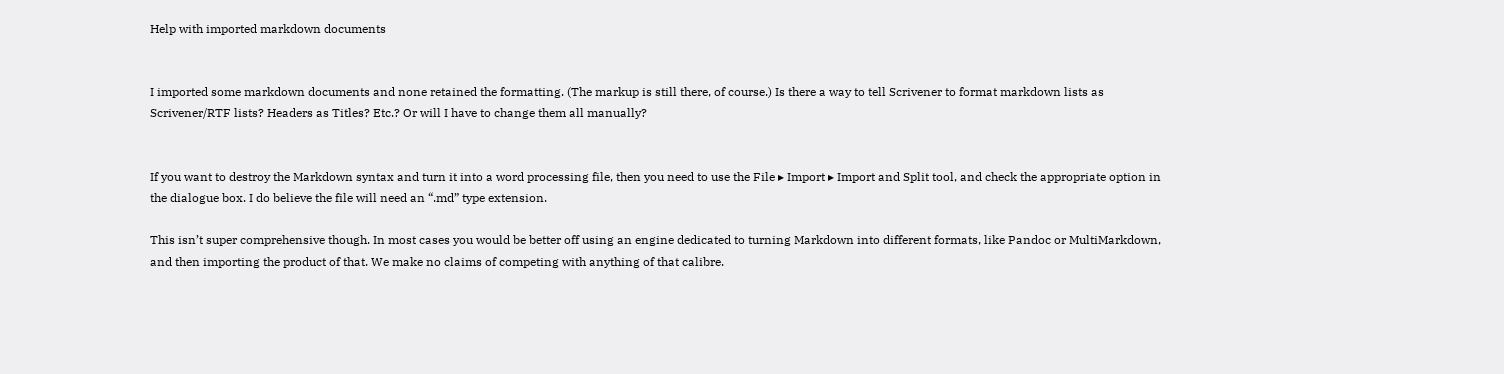Help with imported markdown documents


I imported some markdown documents and none retained the formatting. (The markup is still there, of course.) Is there a way to tell Scrivener to format markdown lists as Scrivener/RTF lists? Headers as Titles? Etc.? Or will I have to change them all manually?


If you want to destroy the Markdown syntax and turn it into a word processing file, then you need to use the File ▸ Import ▸ Import and Split tool, and check the appropriate option in the dialogue box. I do believe the file will need an “.md” type extension.

This isn’t super comprehensive though. In most cases you would be better off using an engine dedicated to turning Markdown into different formats, like Pandoc or MultiMarkdown, and then importing the product of that. We make no claims of competing with anything of that calibre.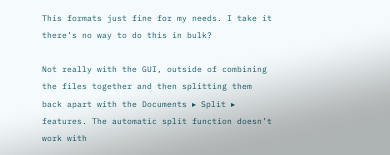This formats just fine for my needs. I take it there’s no way to do this in bulk?

Not really with the GUI, outside of combining the files together and then splitting them back apart with the Documents ▸ Split ▸ features. The automatic split function doesn’t work with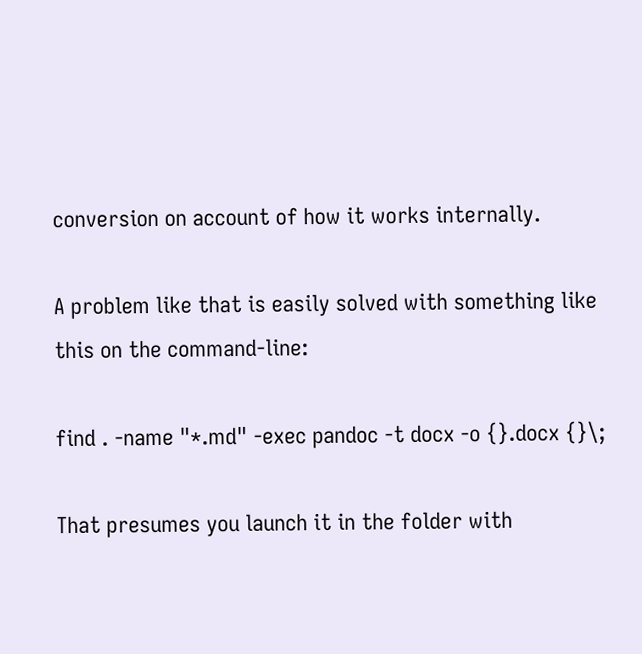conversion on account of how it works internally.

A problem like that is easily solved with something like this on the command-line:

find . -name "*.md" -exec pandoc -t docx -o {}.docx {}\;

That presumes you launch it in the folder with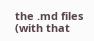the .md files (with that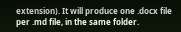extension). It will produce one .docx file per .md file, in the same folder.